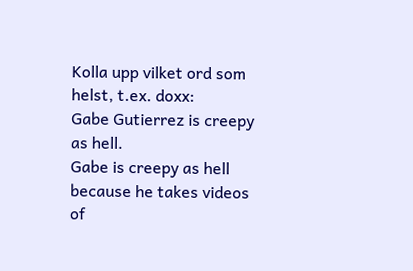Kolla upp vilket ord som helst, t.ex. doxx:
Gabe Gutierrez is creepy as hell.
Gabe is creepy as hell because he takes videos of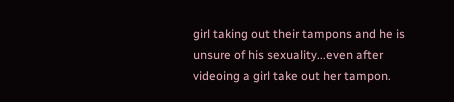girl taking out their tampons and he is unsure of his sexuality...even after videoing a girl take out her tampon.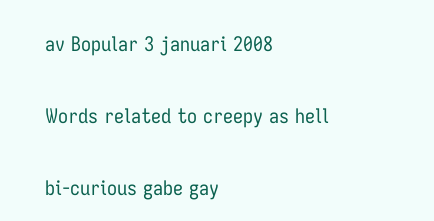av Bopular 3 januari 2008

Words related to creepy as hell

bi-curious gabe gay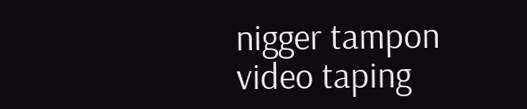nigger tampon video taping